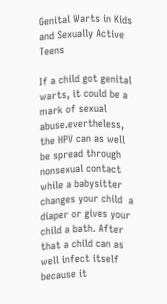Genital Warts in Kids and Sexually Active Teens

If a child got genital warts, it could be a mark of sexual abuse.evertheless, the HPV can as well be spread through nonsexual contact while a babysitter changes your child  a diaper or gives your  child a bath. After that a child can as well infect itself because it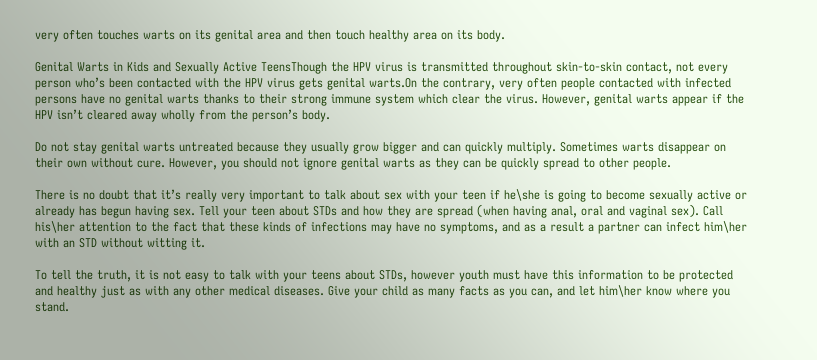very often touches warts on its genital area and then touch healthy area on its body.

Genital Warts in Kids and Sexually Active TeensThough the HPV virus is transmitted throughout skin-to-skin contact, not every person who’s been contacted with the HPV virus gets genital warts.On the contrary, very often people contacted with infected persons have no genital warts thanks to their strong immune system which clear the virus. However, genital warts appear if the HPV isn’t cleared away wholly from the person’s body.

Do not stay genital warts untreated because they usually grow bigger and can quickly multiply. Sometimes warts disappear on their own without cure. However, you should not ignore genital warts as they can be quickly spread to other people.

There is no doubt that it’s really very important to talk about sex with your teen if he\she is going to become sexually active or already has begun having sex. Tell your teen about STDs and how they are spread (when having anal, oral and vaginal sex). Call his\her attention to the fact that these kinds of infections may have no symptoms, and as a result a partner can infect him\her with an STD without witting it.

To tell the truth, it is not easy to talk with your teens about STDs, however youth must have this information to be protected and healthy just as with any other medical diseases. Give your child as many facts as you can, and let him\her know where you stand.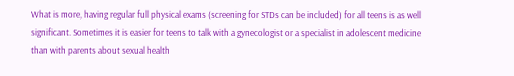What is more, having regular full physical exams (screening for STDs can be included) for all teens is as well significant. Sometimes it is easier for teens to talk with a gynecologist or a specialist in adolescent medicine than with parents about sexual health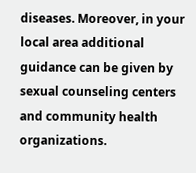diseases. Moreover, in your local area additional guidance can be given by sexual counseling centers and community health organizations.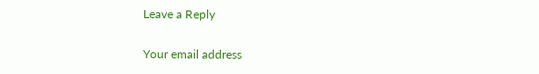Leave a Reply

Your email address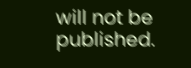will not be published.